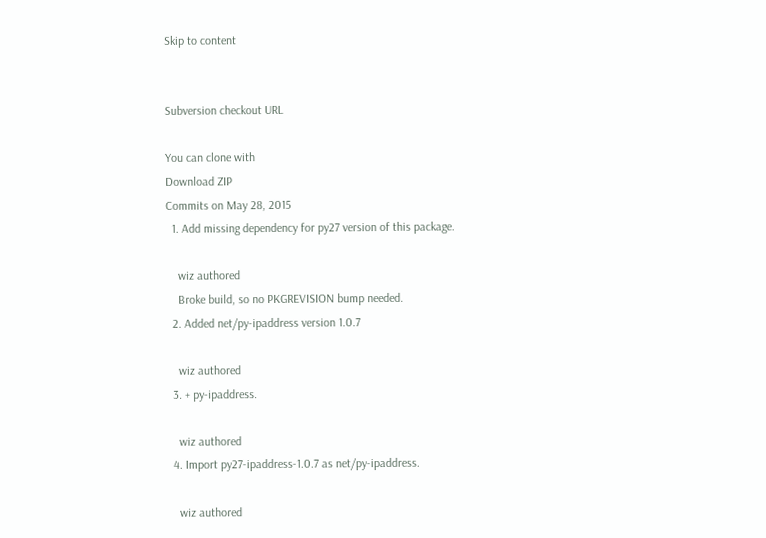Skip to content


Subversion checkout URL

You can clone with
Download ZIP
Commits on May 28, 2015
  1. Add missing dependency for py27 version of this package.

    wiz authored
    Broke build, so no PKGREVISION bump needed.
  2. Added net/py-ipaddress version 1.0.7

    wiz authored
  3. + py-ipaddress.

    wiz authored
  4. Import py27-ipaddress-1.0.7 as net/py-ipaddress.

    wiz authored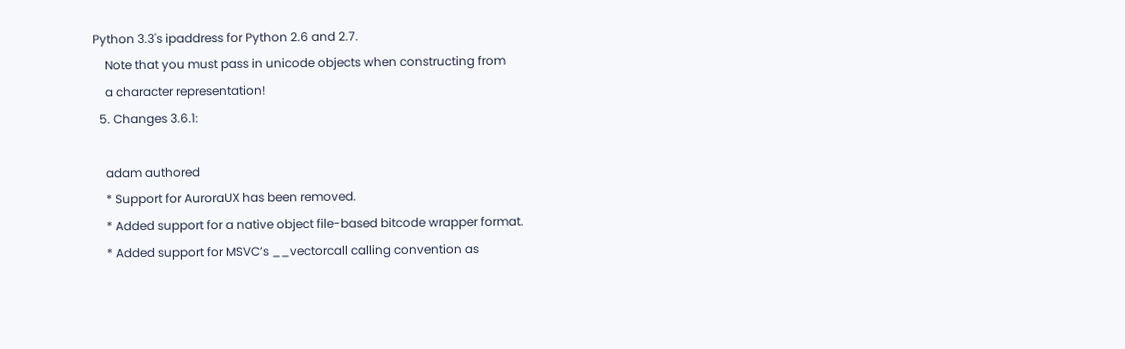Python 3.3's ipaddress for Python 2.6 and 2.7.
    Note that you must pass in unicode objects when constructing from
    a character representation!
  5. Changes 3.6.1:

    adam authored
    * Support for AuroraUX has been removed.
    * Added support for a native object file-based bitcode wrapper format.
    * Added support for MSVC’s __vectorcall calling convention as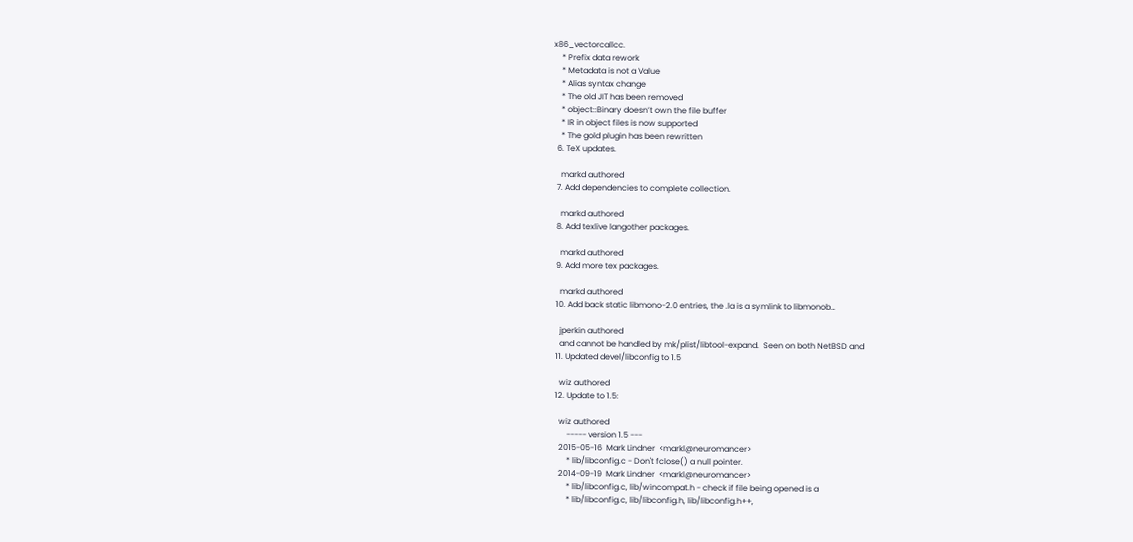x86_vectorcallcc.
    * Prefix data rework
    * Metadata is not a Value
    * Alias syntax change
    * The old JIT has been removed
    * object::Binary doesn’t own the file buffer
    * IR in object files is now supported
    * The gold plugin has been rewritten
  6. TeX updates.

    markd authored
  7. Add dependencies to complete collection.

    markd authored
  8. Add texlive langother packages.

    markd authored
  9. Add more tex packages.

    markd authored
  10. Add back static libmono-2.0 entries, the .la is a symlink to libmonob…

    jperkin authored
    and cannot be handled by mk/plist/libtool-expand.  Seen on both NetBSD and
  11. Updated devel/libconfig to 1.5

    wiz authored
  12. Update to 1.5:

    wiz authored
        ----- version 1.5 ---
    2015-05-16  Mark Lindner  <markl@neuromancer>
        * lib/libconfig.c - Don't fclose() a null pointer.
    2014-09-19  Mark Lindner  <markl@neuromancer>
        * lib/libconfig.c, lib/wincompat.h - check if file being opened is a
        * lib/libconfig.c, lib/libconfig.h, lib/libconfig.h++,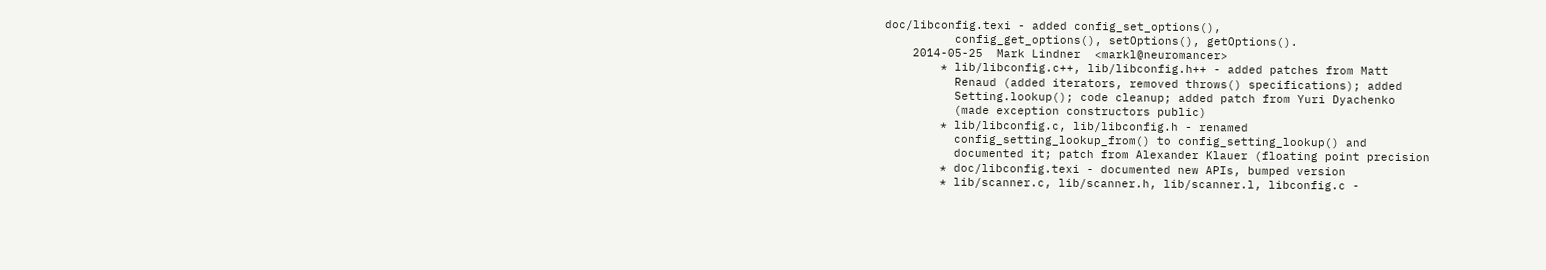doc/libconfig.texi - added config_set_options(),
          config_get_options(), setOptions(), getOptions().
    2014-05-25  Mark Lindner  <markl@neuromancer>
        * lib/libconfig.c++, lib/libconfig.h++ - added patches from Matt
          Renaud (added iterators, removed throws() specifications); added
          Setting.lookup(); code cleanup; added patch from Yuri Dyachenko
          (made exception constructors public)
        * lib/libconfig.c, lib/libconfig.h - renamed
          config_setting_lookup_from() to config_setting_lookup() and
          documented it; patch from Alexander Klauer (floating point precision
        * doc/libconfig.texi - documented new APIs, bumped version
        * lib/scanner.c, lib/scanner.h, lib/scanner.l, libconfig.c -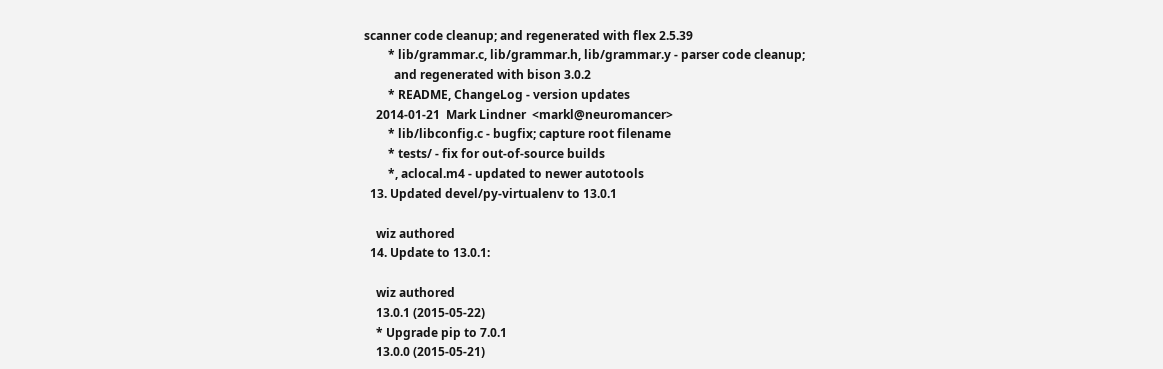scanner code cleanup; and regenerated with flex 2.5.39
        * lib/grammar.c, lib/grammar.h, lib/grammar.y - parser code cleanup;
          and regenerated with bison 3.0.2
        * README, ChangeLog - version updates
    2014-01-21  Mark Lindner  <markl@neuromancer>
        * lib/libconfig.c - bugfix; capture root filename
        * tests/ - fix for out-of-source builds
        *, aclocal.m4 - updated to newer autotools
  13. Updated devel/py-virtualenv to 13.0.1

    wiz authored
  14. Update to 13.0.1:

    wiz authored
    13.0.1 (2015-05-22)
    * Upgrade pip to 7.0.1
    13.0.0 (2015-05-21)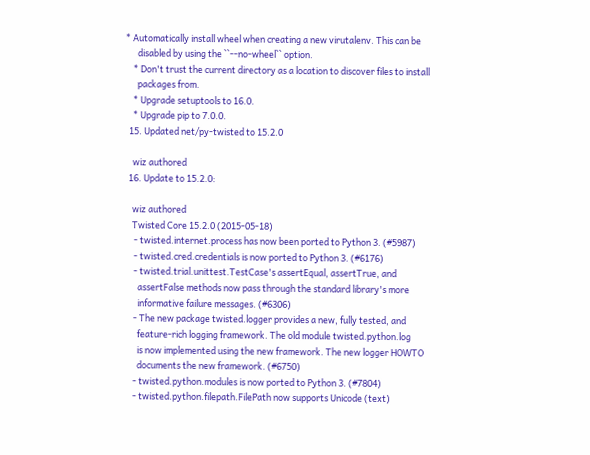* Automatically install wheel when creating a new virutalenv. This can be
      disabled by using the ``--no-wheel`` option.
    * Don't trust the current directory as a location to discover files to install
      packages from.
    * Upgrade setuptools to 16.0.
    * Upgrade pip to 7.0.0.
  15. Updated net/py-twisted to 15.2.0

    wiz authored
  16. Update to 15.2.0:

    wiz authored
    Twisted Core 15.2.0 (2015-05-18)
     - twisted.internet.process has now been ported to Python 3. (#5987)
     - twisted.cred.credentials is now ported to Python 3. (#6176)
     - twisted.trial.unittest.TestCase's assertEqual, assertTrue, and
       assertFalse methods now pass through the standard library's more
       informative failure messages. (#6306)
     - The new package twisted.logger provides a new, fully tested, and
       feature-rich logging framework. The old module twisted.python.log
       is now implemented using the new framework. The new logger HOWTO
       documents the new framework. (#6750)
     - twisted.python.modules is now ported to Python 3. (#7804)
     - twisted.python.filepath.FilePath now supports Unicode (text)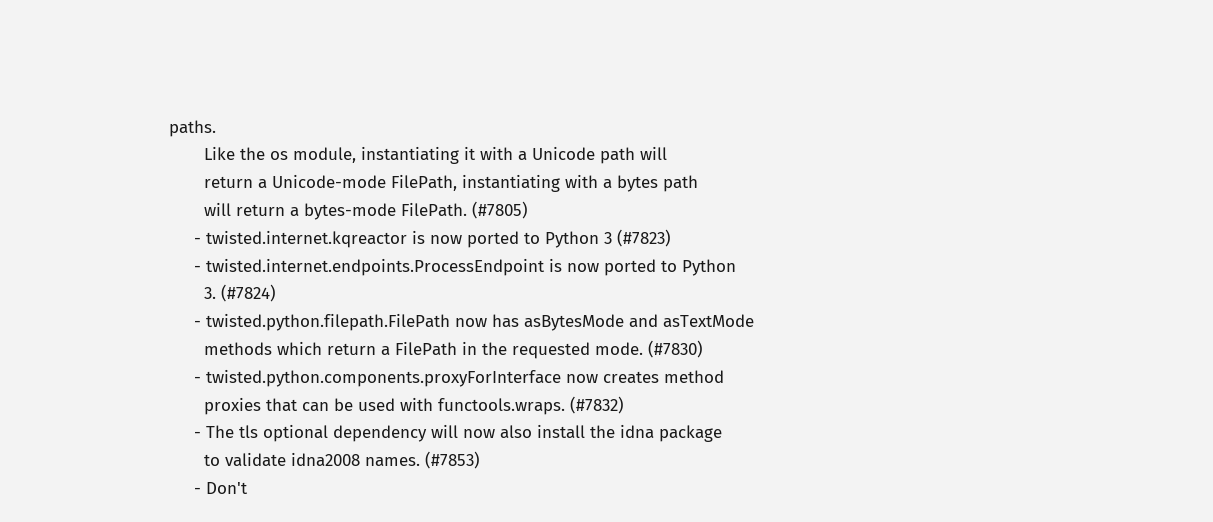paths.
       Like the os module, instantiating it with a Unicode path will
       return a Unicode-mode FilePath, instantiating with a bytes path
       will return a bytes-mode FilePath. (#7805)
     - twisted.internet.kqreactor is now ported to Python 3 (#7823)
     - twisted.internet.endpoints.ProcessEndpoint is now ported to Python
       3. (#7824)
     - twisted.python.filepath.FilePath now has asBytesMode and asTextMode
       methods which return a FilePath in the requested mode. (#7830)
     - twisted.python.components.proxyForInterface now creates method
       proxies that can be used with functools.wraps. (#7832)
     - The tls optional dependency will now also install the idna package
       to validate idna2008 names. (#7853)
     - Don't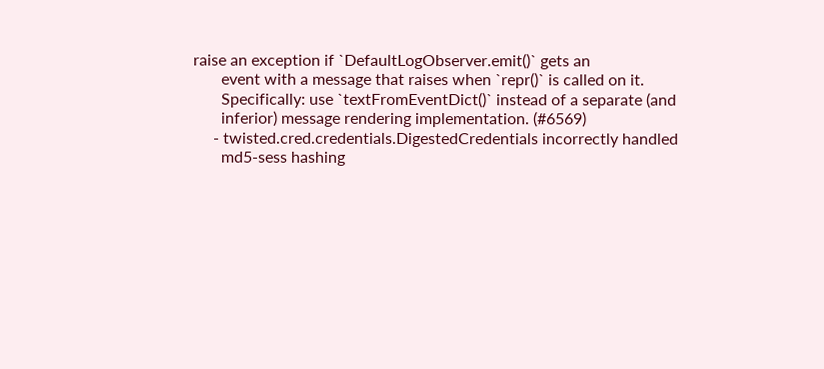raise an exception if `DefaultLogObserver.emit()` gets an
       event with a message that raises when `repr()` is called on it.
       Specifically: use `textFromEventDict()` instead of a separate (and
       inferior) message rendering implementation. (#6569)
     - twisted.cred.credentials.DigestedCredentials incorrectly handled
       md5-sess hashing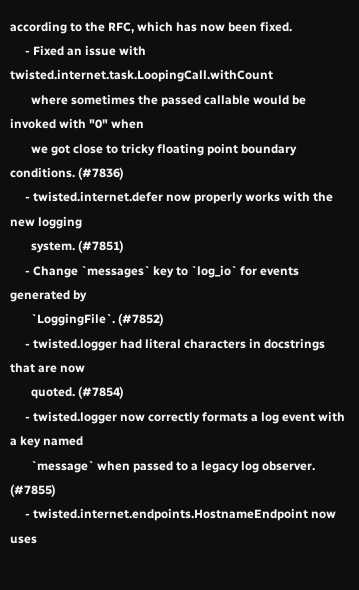according to the RFC, which has now been fixed.
     - Fixed an issue with twisted.internet.task.LoopingCall.withCount
       where sometimes the passed callable would be invoked with "0" when
       we got close to tricky floating point boundary conditions. (#7836)
     - twisted.internet.defer now properly works with the new logging
       system. (#7851)
     - Change `messages` key to `log_io` for events generated by
       `LoggingFile`. (#7852)
     - twisted.logger had literal characters in docstrings that are now
       quoted. (#7854)
     - twisted.logger now correctly formats a log event with a key named
       `message` when passed to a legacy log observer. (#7855)
     - twisted.internet.endpoints.HostnameEndpoint now uses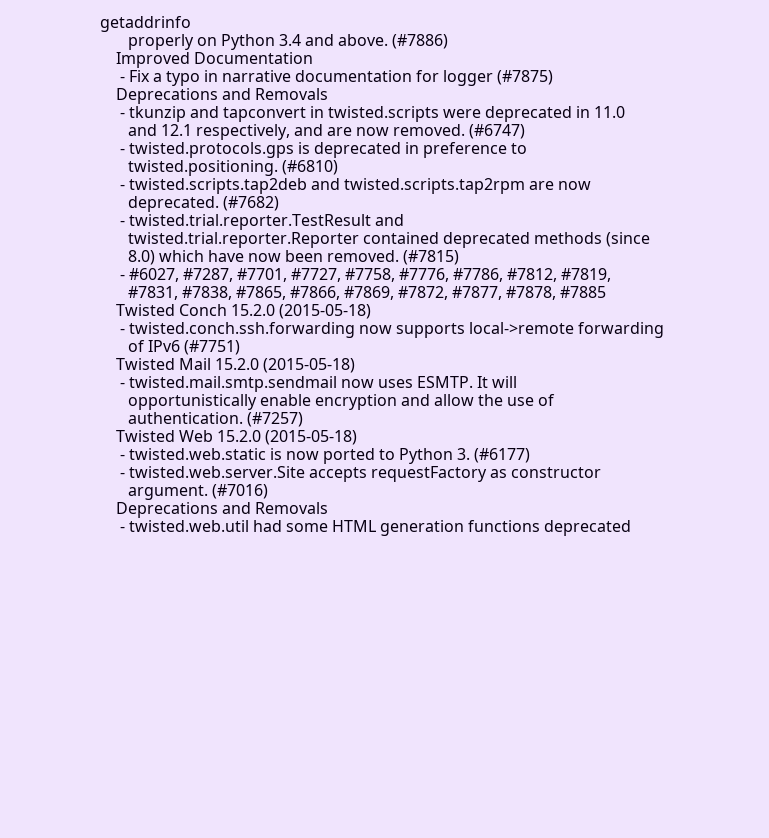getaddrinfo
       properly on Python 3.4 and above. (#7886)
    Improved Documentation
     - Fix a typo in narrative documentation for logger (#7875)
    Deprecations and Removals
     - tkunzip and tapconvert in twisted.scripts were deprecated in 11.0
       and 12.1 respectively, and are now removed. (#6747)
     - twisted.protocols.gps is deprecated in preference to
       twisted.positioning. (#6810)
     - twisted.scripts.tap2deb and twisted.scripts.tap2rpm are now
       deprecated. (#7682)
     - twisted.trial.reporter.TestResult and
       twisted.trial.reporter.Reporter contained deprecated methods (since
       8.0) which have now been removed. (#7815)
     - #6027, #7287, #7701, #7727, #7758, #7776, #7786, #7812, #7819,
       #7831, #7838, #7865, #7866, #7869, #7872, #7877, #7878, #7885
    Twisted Conch 15.2.0 (2015-05-18)
     - twisted.conch.ssh.forwarding now supports local->remote forwarding
       of IPv6 (#7751)
    Twisted Mail 15.2.0 (2015-05-18)
     - twisted.mail.smtp.sendmail now uses ESMTP. It will
       opportunistically enable encryption and allow the use of
       authentication. (#7257)
    Twisted Web 15.2.0 (2015-05-18)
     - twisted.web.static is now ported to Python 3. (#6177)
     - twisted.web.server.Site accepts requestFactory as constructor
       argument. (#7016)
    Deprecations and Removals
     - twisted.web.util had some HTML generation functions deprecated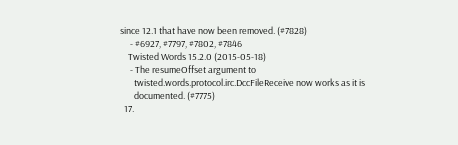since 12.1 that have now been removed. (#7828)
     - #6927, #7797, #7802, #7846
    Twisted Words 15.2.0 (2015-05-18)
     - The resumeOffset argument to
       twisted.words.protocol.irc.DccFileReceive now works as it is
       documented. (#7775)
  17.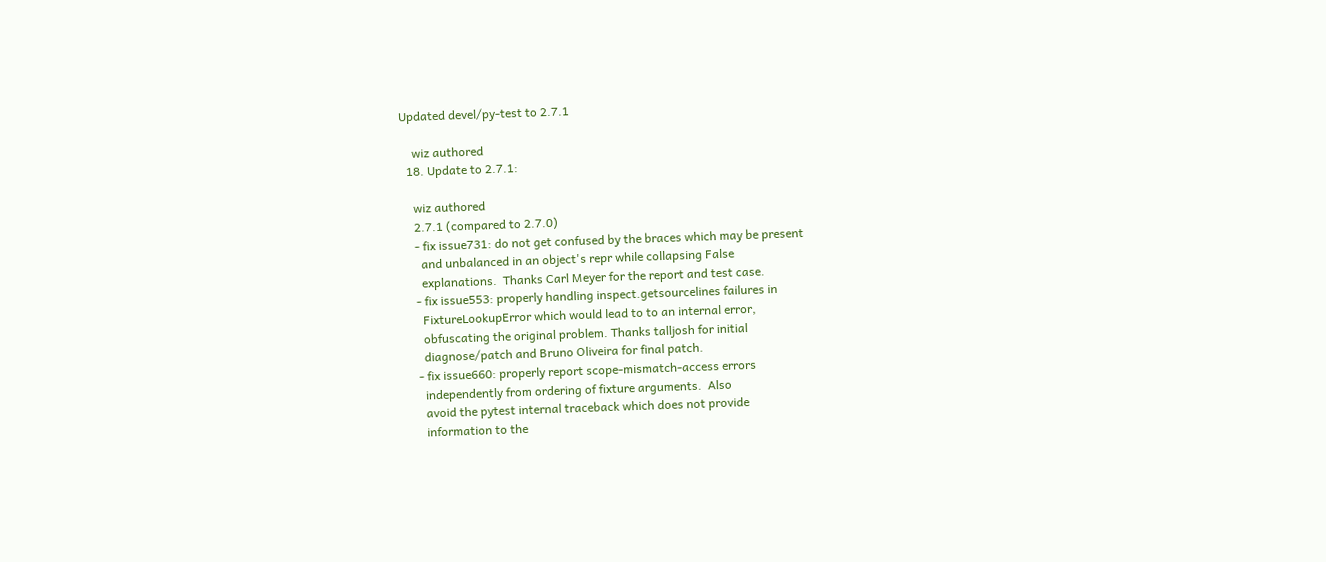Updated devel/py-test to 2.7.1

    wiz authored
  18. Update to 2.7.1:

    wiz authored
    2.7.1 (compared to 2.7.0)
    - fix issue731: do not get confused by the braces which may be present
      and unbalanced in an object's repr while collapsing False
      explanations.  Thanks Carl Meyer for the report and test case.
    - fix issue553: properly handling inspect.getsourcelines failures in
      FixtureLookupError which would lead to to an internal error,
      obfuscating the original problem. Thanks talljosh for initial
      diagnose/patch and Bruno Oliveira for final patch.
    - fix issue660: properly report scope-mismatch-access errors
      independently from ordering of fixture arguments.  Also
      avoid the pytest internal traceback which does not provide
      information to the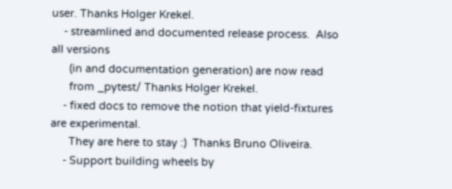user. Thanks Holger Krekel.
    - streamlined and documented release process.  Also all versions
      (in and documentation generation) are now read
      from _pytest/ Thanks Holger Krekel.
    - fixed docs to remove the notion that yield-fixtures are experimental.
      They are here to stay :)  Thanks Bruno Oliveira.
    - Support building wheels by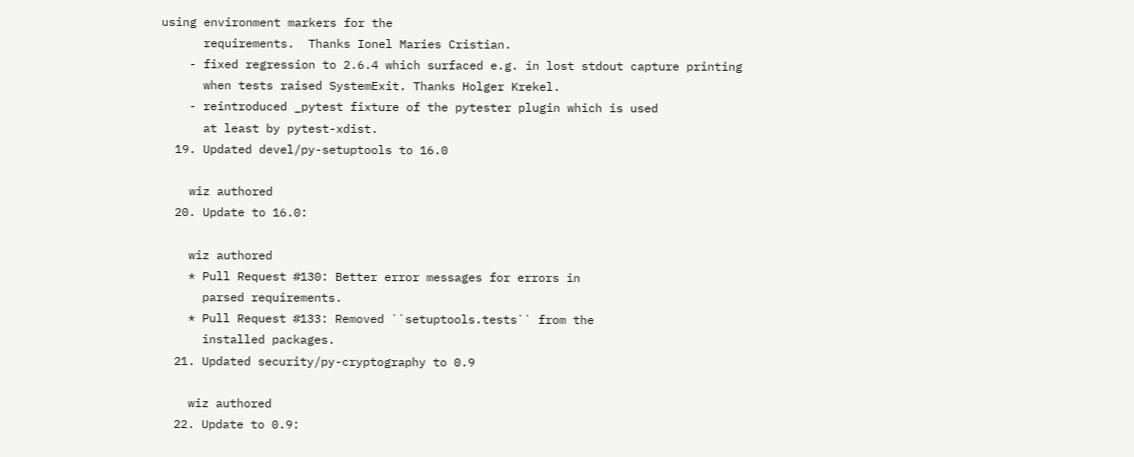using environment markers for the
      requirements.  Thanks Ionel Maries Cristian.
    - fixed regression to 2.6.4 which surfaced e.g. in lost stdout capture printing
      when tests raised SystemExit. Thanks Holger Krekel.
    - reintroduced _pytest fixture of the pytester plugin which is used
      at least by pytest-xdist.
  19. Updated devel/py-setuptools to 16.0

    wiz authored
  20. Update to 16.0:

    wiz authored
    * Pull Request #130: Better error messages for errors in
      parsed requirements.
    * Pull Request #133: Removed ``setuptools.tests`` from the
      installed packages.
  21. Updated security/py-cryptography to 0.9

    wiz authored
  22. Update to 0.9: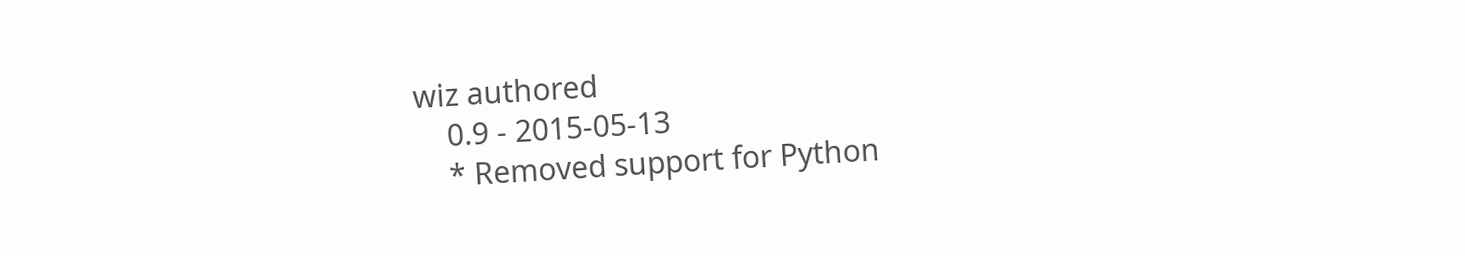wiz authored
    0.9 - 2015-05-13
    * Removed support for Python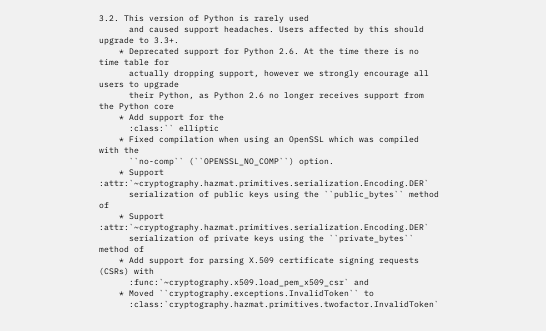3.2. This version of Python is rarely used
      and caused support headaches. Users affected by this should upgrade to 3.3+.
    * Deprecated support for Python 2.6. At the time there is no time table for
      actually dropping support, however we strongly encourage all users to upgrade
      their Python, as Python 2.6 no longer receives support from the Python core
    * Add support for the
      :class:`` elliptic
    * Fixed compilation when using an OpenSSL which was compiled with the
      ``no-comp`` (``OPENSSL_NO_COMP``) option.
    * Support :attr:`~cryptography.hazmat.primitives.serialization.Encoding.DER`
      serialization of public keys using the ``public_bytes`` method of
    * Support :attr:`~cryptography.hazmat.primitives.serialization.Encoding.DER`
      serialization of private keys using the ``private_bytes`` method of
    * Add support for parsing X.509 certificate signing requests (CSRs) with
      :func:`~cryptography.x509.load_pem_x509_csr` and
    * Moved ``cryptography.exceptions.InvalidToken`` to
      :class:`cryptography.hazmat.primitives.twofactor.InvalidToken`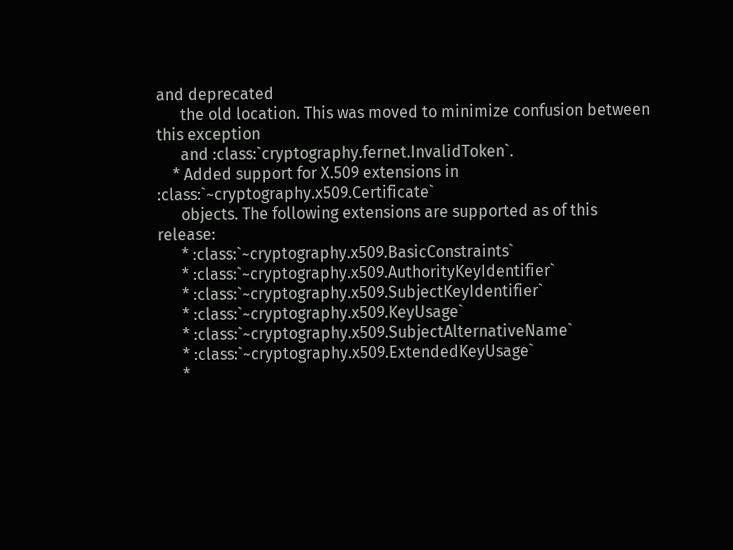and deprecated
      the old location. This was moved to minimize confusion between this exception
      and :class:`cryptography.fernet.InvalidToken`.
    * Added support for X.509 extensions in :class:`~cryptography.x509.Certificate`
      objects. The following extensions are supported as of this release:
      * :class:`~cryptography.x509.BasicConstraints`
      * :class:`~cryptography.x509.AuthorityKeyIdentifier`
      * :class:`~cryptography.x509.SubjectKeyIdentifier`
      * :class:`~cryptography.x509.KeyUsage`
      * :class:`~cryptography.x509.SubjectAlternativeName`
      * :class:`~cryptography.x509.ExtendedKeyUsage`
      *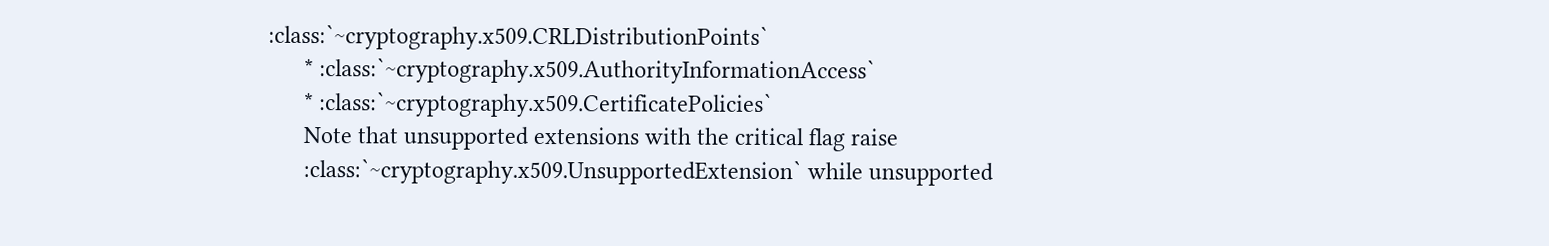:class:`~cryptography.x509.CRLDistributionPoints`
      * :class:`~cryptography.x509.AuthorityInformationAccess`
      * :class:`~cryptography.x509.CertificatePolicies`
      Note that unsupported extensions with the critical flag raise
      :class:`~cryptography.x509.UnsupportedExtension` while unsupported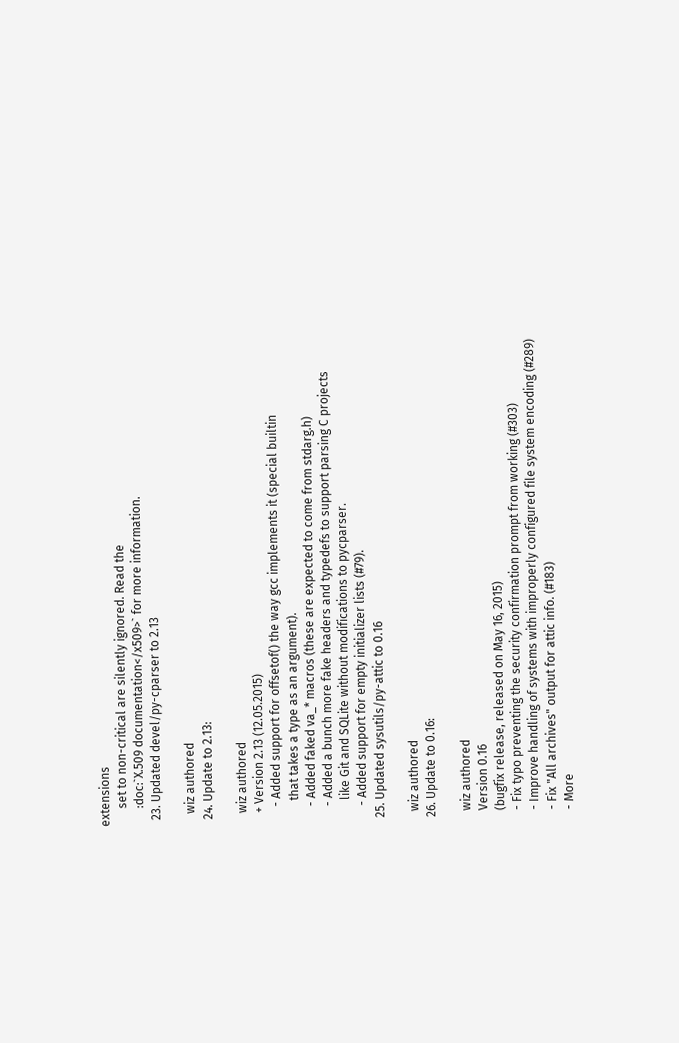extensions
      set to non-critical are silently ignored. Read the
      :doc:`X.509 documentation</x509>` for more information.
  23. Updated devel/py-cparser to 2.13

    wiz authored
  24. Update to 2.13:

    wiz authored
    + Version 2.13 (12.05.2015)
      - Added support for offsetof() the way gcc implements it (special builtin
        that takes a type as an argument).
      - Added faked va_* macros (these are expected to come from stdarg.h)
      - Added a bunch more fake headers and typedefs to support parsing C projects
        like Git and SQLite without modifications to pycparser.
      - Added support for empty initializer lists (#79).
  25. Updated sysutils/py-attic to 0.16

    wiz authored
  26. Update to 0.16:

    wiz authored
    Version 0.16
    (bugfix release, released on May 16, 2015)
    - Fix typo preventing the security confirmation prompt from working (#303)
    - Improve handling of systems with improperly configured file system encoding (#289)
    - Fix "All archives" output for attic info. (#183)
    - More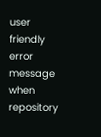user friendly error message when repository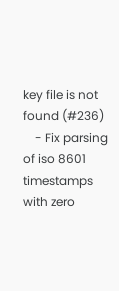key file is not found (#236)
    - Fix parsing of iso 8601 timestamps with zero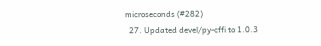microseconds (#282)
  27. Updated devel/py-cffi to 1.0.3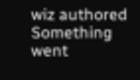wiz authored
Something went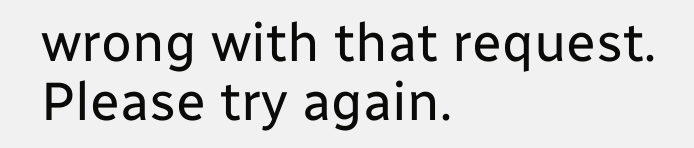wrong with that request. Please try again.